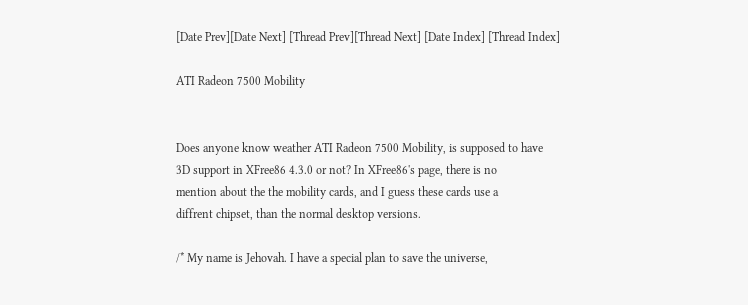[Date Prev][Date Next] [Thread Prev][Thread Next] [Date Index] [Thread Index]

ATI Radeon 7500 Mobility


Does anyone know weather ATI Radeon 7500 Mobility, is supposed to have
3D support in XFree86 4.3.0 or not? In XFree86's page, there is no
mention about the the mobility cards, and I guess these cards use a
diffrent chipset, than the normal desktop versions.

/* My name is Jehovah. I have a special plan to save the universe,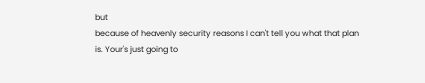but
because of heavenly security reasons I can't tell you what that plan
is. Your's just going to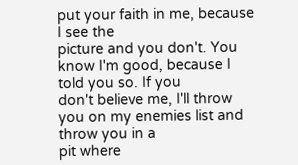put your faith in me, because I see the
picture and you don't. You know I'm good, because I told you so. If you
don't believe me, I'll throw you on my enemies list and throw you in a
pit where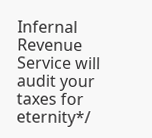Infernal Revenue Service will audit your taxes for eternity*/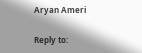Aryan Ameri

Reply to: